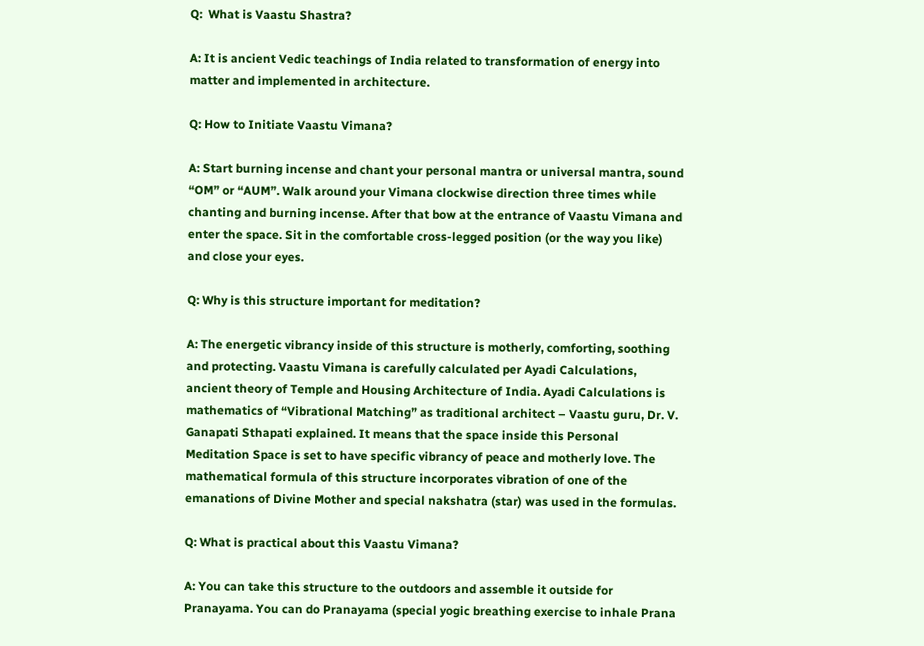Q:  What is Vaastu Shastra?

A: It is ancient Vedic teachings of India related to transformation of energy into matter and implemented in architecture.

Q: How to Initiate Vaastu Vimana?

A: Start burning incense and chant your personal mantra or universal mantra, sound “OM” or “AUM”. Walk around your Vimana clockwise direction three times while chanting and burning incense. After that bow at the entrance of Vaastu Vimana and enter the space. Sit in the comfortable cross-legged position (or the way you like) and close your eyes.

Q: Why is this structure important for meditation?

A: The energetic vibrancy inside of this structure is motherly, comforting, soothing and protecting. Vaastu Vimana is carefully calculated per Ayadi Calculations, ancient theory of Temple and Housing Architecture of India. Ayadi Calculations is mathematics of “Vibrational Matching” as traditional architect – Vaastu guru, Dr. V. Ganapati Sthapati explained. It means that the space inside this Personal Meditation Space is set to have specific vibrancy of peace and motherly love. The mathematical formula of this structure incorporates vibration of one of the emanations of Divine Mother and special nakshatra (star) was used in the formulas.

Q: What is practical about this Vaastu Vimana?

A: You can take this structure to the outdoors and assemble it outside for Pranayama. You can do Pranayama (special yogic breathing exercise to inhale Prana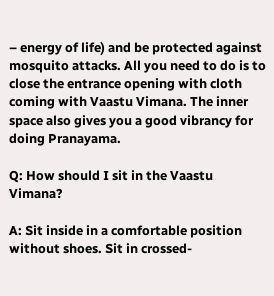– energy of life) and be protected against mosquito attacks. All you need to do is to close the entrance opening with cloth coming with Vaastu Vimana. The inner space also gives you a good vibrancy for doing Pranayama.

Q: How should I sit in the Vaastu Vimana?

A: Sit inside in a comfortable position without shoes. Sit in crossed-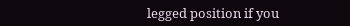legged position if you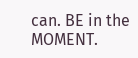can. BE in the MOMENT.